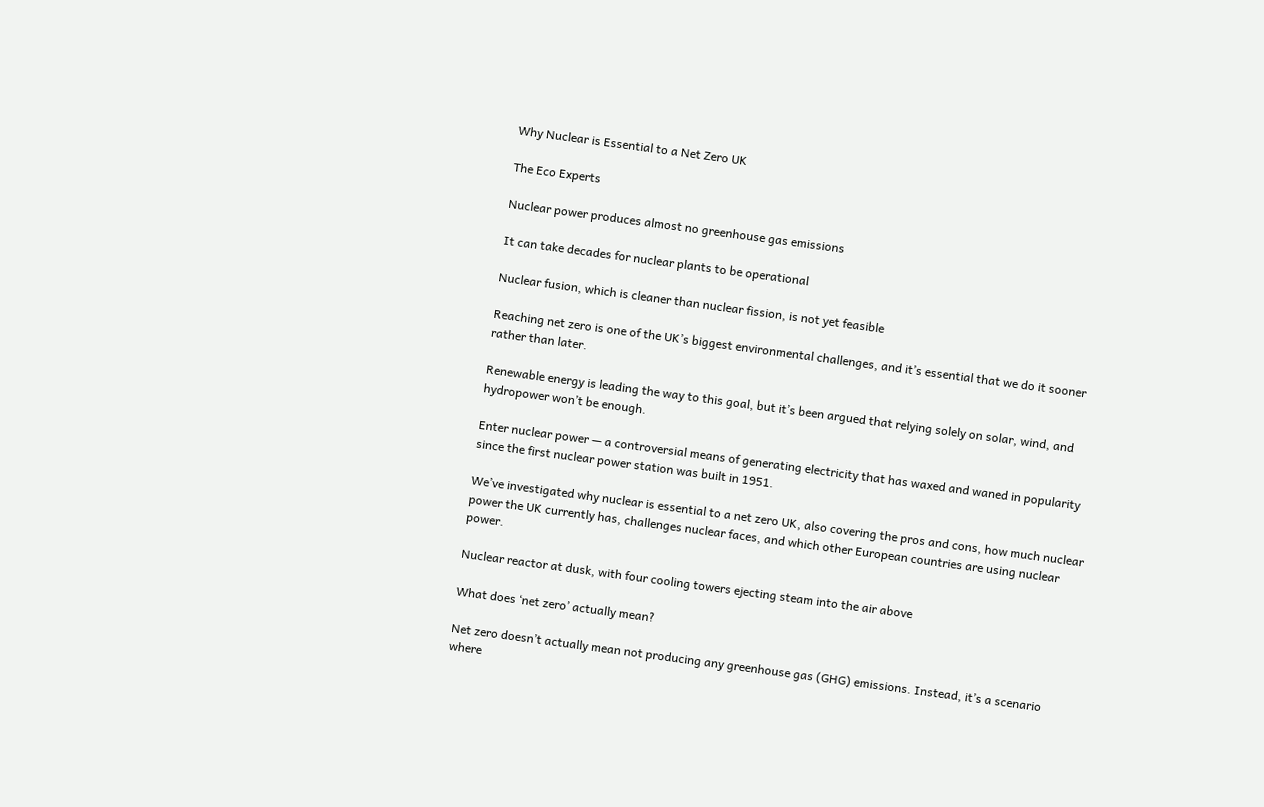Why Nuclear is Essential to a Net Zero UK

The Eco Experts

Nuclear power produces almost no greenhouse gas emissions

It can take decades for nuclear plants to be operational

Nuclear fusion, which is cleaner than nuclear fission, is not yet feasible

Reaching net zero is one of the UK’s biggest environmental challenges, and it’s essential that we do it sooner rather than later.

Renewable energy is leading the way to this goal, but it’s been argued that relying solely on solar, wind, and hydropower won’t be enough.

Enter nuclear power — a controversial means of generating electricity that has waxed and waned in popularity since the first nuclear power station was built in 1951.

We’ve investigated why nuclear is essential to a net zero UK, also covering the pros and cons, how much nuclear power the UK currently has, challenges nuclear faces, and which other European countries are using nuclear power.

Nuclear reactor at dusk, with four cooling towers ejecting steam into the air above

What does ‘net zero’ actually mean?

Net zero doesn’t actually mean not producing any greenhouse gas (GHG) emissions. Instead, it’s a scenario where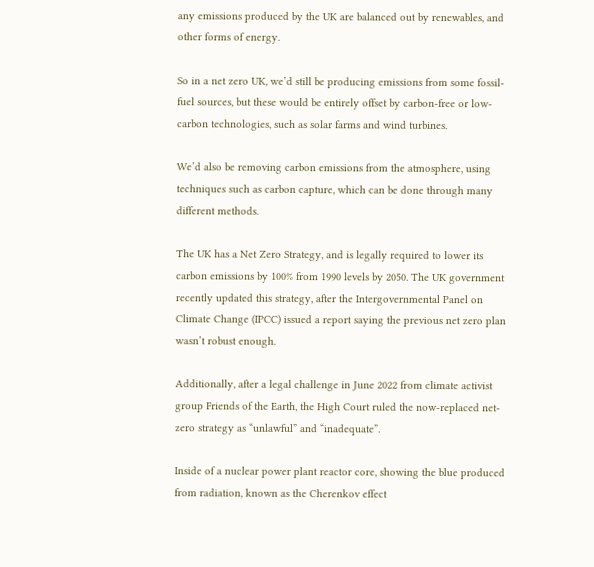any emissions produced by the UK are balanced out by renewables, and other forms of energy.

So in a net zero UK, we’d still be producing emissions from some fossil-fuel sources, but these would be entirely offset by carbon-free or low-carbon technologies, such as solar farms and wind turbines.

We’d also be removing carbon emissions from the atmosphere, using techniques such as carbon capture, which can be done through many different methods.

The UK has a Net Zero Strategy, and is legally required to lower its carbon emissions by 100% from 1990 levels by 2050. The UK government recently updated this strategy, after the Intergovernmental Panel on Climate Change (IPCC) issued a report saying the previous net zero plan wasn’t robust enough.

Additionally, after a legal challenge in June 2022 from climate activist group Friends of the Earth, the High Court ruled the now-replaced net-zero strategy as “unlawful” and “inadequate”.

Inside of a nuclear power plant reactor core, showing the blue produced from radiation, known as the Cherenkov effect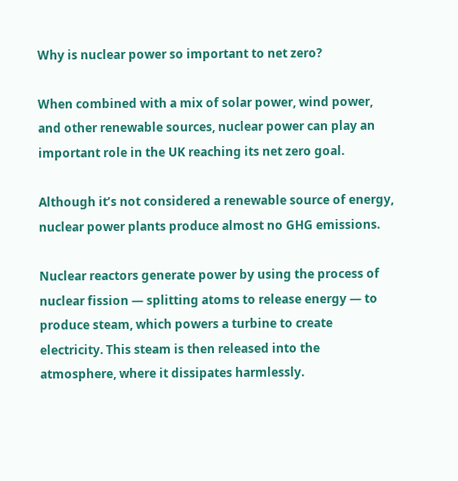Why is nuclear power so important to net zero?

When combined with a mix of solar power, wind power, and other renewable sources, nuclear power can play an important role in the UK reaching its net zero goal.

Although it’s not considered a renewable source of energy, nuclear power plants produce almost no GHG emissions.

Nuclear reactors generate power by using the process of nuclear fission — splitting atoms to release energy — to produce steam, which powers a turbine to create electricity. This steam is then released into the atmosphere, where it dissipates harmlessly.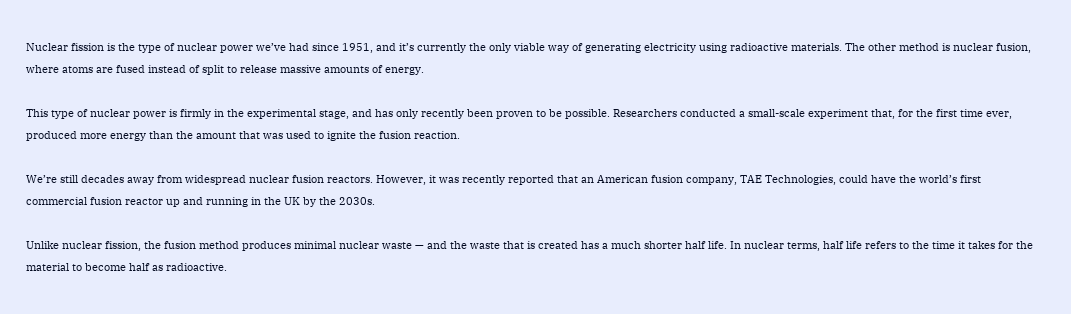Nuclear fission is the type of nuclear power we’ve had since 1951, and it’s currently the only viable way of generating electricity using radioactive materials. The other method is nuclear fusion, where atoms are fused instead of split to release massive amounts of energy.

This type of nuclear power is firmly in the experimental stage, and has only recently been proven to be possible. Researchers conducted a small-scale experiment that, for the first time ever, produced more energy than the amount that was used to ignite the fusion reaction.

We’re still decades away from widespread nuclear fusion reactors. However, it was recently reported that an American fusion company, TAE Technologies, could have the world’s first commercial fusion reactor up and running in the UK by the 2030s.

Unlike nuclear fission, the fusion method produces minimal nuclear waste — and the waste that is created has a much shorter half life. In nuclear terms, half life refers to the time it takes for the material to become half as radioactive.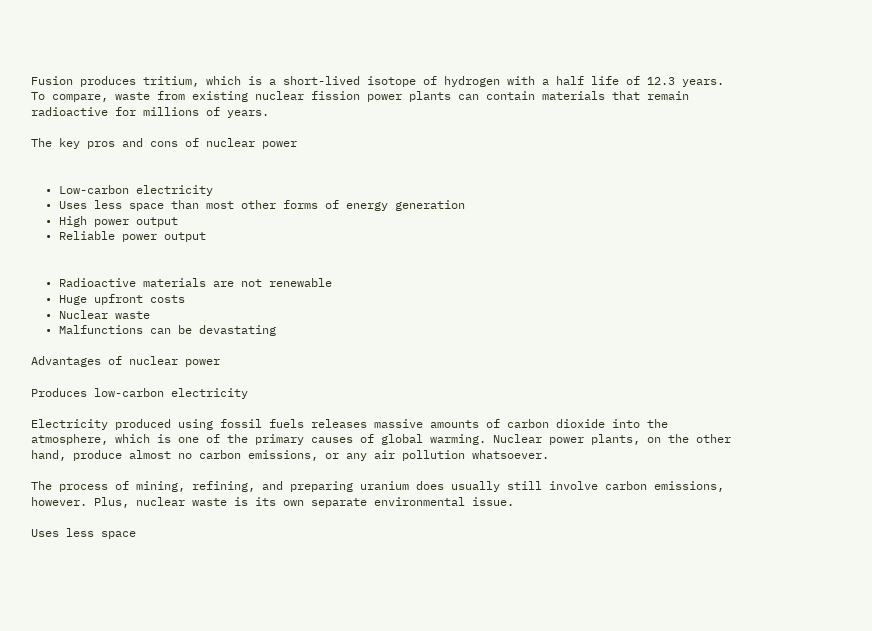Fusion produces tritium, which is a short-lived isotope of hydrogen with a half life of 12.3 years. To compare, waste from existing nuclear fission power plants can contain materials that remain radioactive for millions of years.

The key pros and cons of nuclear power


  • Low-carbon electricity
  • Uses less space than most other forms of energy generation
  • High power output
  • Reliable power output


  • Radioactive materials are not renewable
  • Huge upfront costs
  • Nuclear waste
  • Malfunctions can be devastating

Advantages of nuclear power

Produces low-carbon electricity

Electricity produced using fossil fuels releases massive amounts of carbon dioxide into the atmosphere, which is one of the primary causes of global warming. Nuclear power plants, on the other hand, produce almost no carbon emissions, or any air pollution whatsoever.

The process of mining, refining, and preparing uranium does usually still involve carbon emissions, however. Plus, nuclear waste is its own separate environmental issue.

Uses less space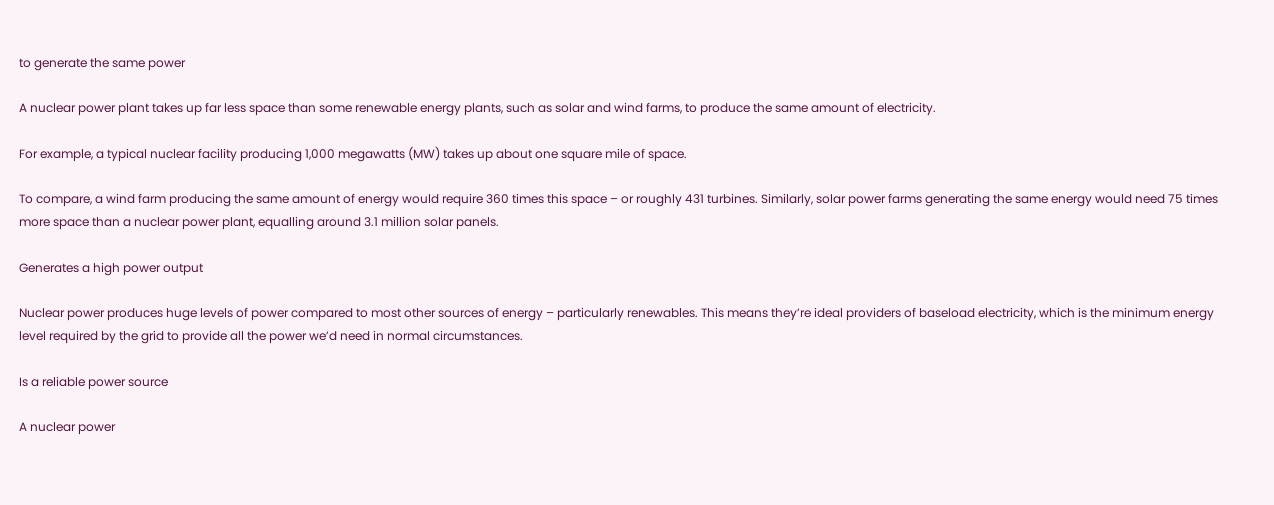to generate the same power

A nuclear power plant takes up far less space than some renewable energy plants, such as solar and wind farms, to produce the same amount of electricity.

For example, a typical nuclear facility producing 1,000 megawatts (MW) takes up about one square mile of space.

To compare, a wind farm producing the same amount of energy would require 360 times this space – or roughly 431 turbines. Similarly, solar power farms generating the same energy would need 75 times more space than a nuclear power plant, equalling around 3.1 million solar panels.

Generates a high power output

Nuclear power produces huge levels of power compared to most other sources of energy – particularly renewables. This means they’re ideal providers of baseload electricity, which is the minimum energy level required by the grid to provide all the power we’d need in normal circumstances.

Is a reliable power source

A nuclear power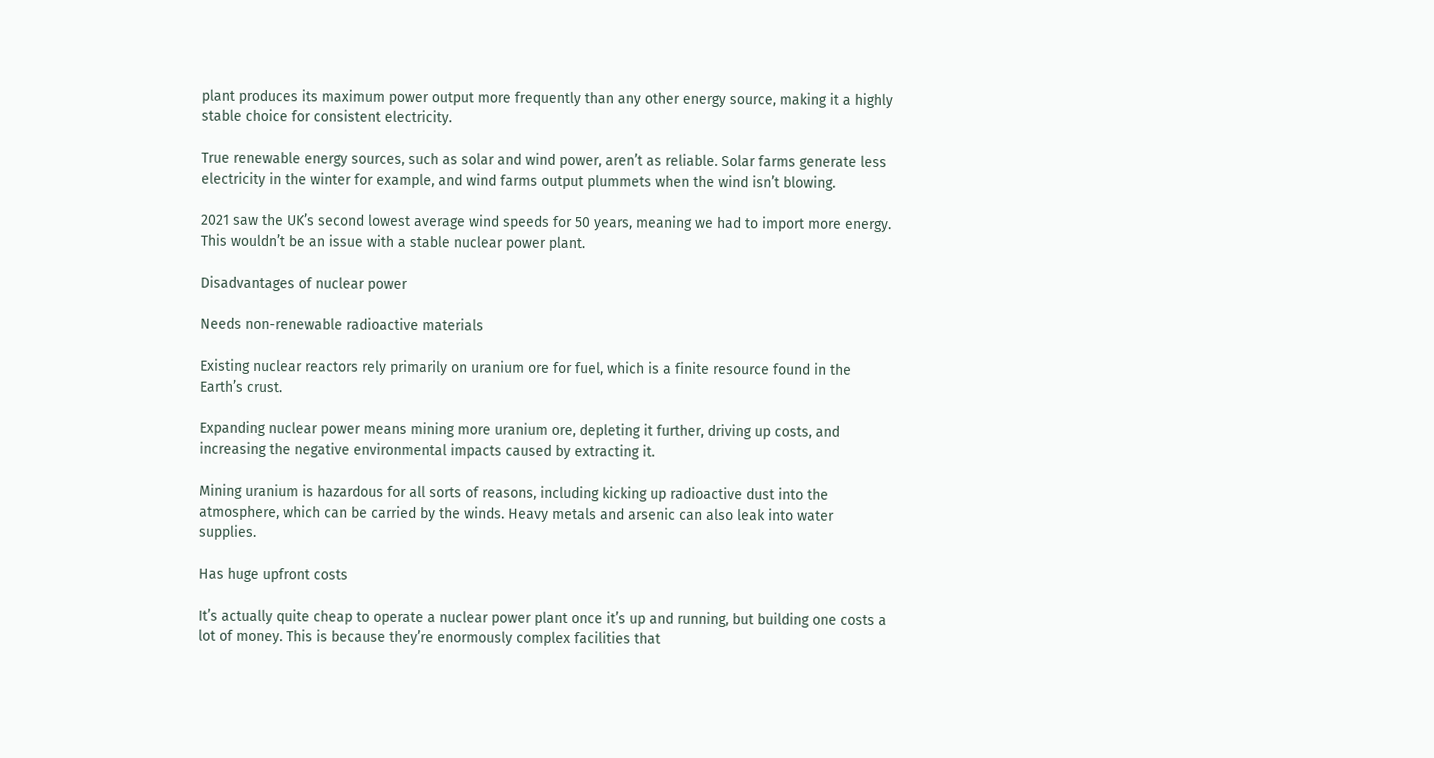plant produces its maximum power output more frequently than any other energy source, making it a highly stable choice for consistent electricity.

True renewable energy sources, such as solar and wind power, aren’t as reliable. Solar farms generate less electricity in the winter for example, and wind farms output plummets when the wind isn’t blowing.

2021 saw the UK’s second lowest average wind speeds for 50 years, meaning we had to import more energy. This wouldn’t be an issue with a stable nuclear power plant.

Disadvantages of nuclear power

Needs non-renewable radioactive materials

Existing nuclear reactors rely primarily on uranium ore for fuel, which is a finite resource found in the Earth’s crust.

Expanding nuclear power means mining more uranium ore, depleting it further, driving up costs, and increasing the negative environmental impacts caused by extracting it.

Mining uranium is hazardous for all sorts of reasons, including kicking up radioactive dust into the atmosphere, which can be carried by the winds. Heavy metals and arsenic can also leak into water supplies.

Has huge upfront costs

It’s actually quite cheap to operate a nuclear power plant once it’s up and running, but building one costs a lot of money. This is because they’re enormously complex facilities that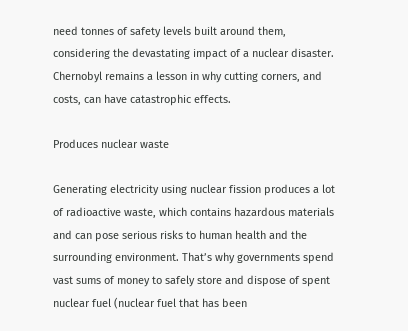need tonnes of safety levels built around them, considering the devastating impact of a nuclear disaster. Chernobyl remains a lesson in why cutting corners, and costs, can have catastrophic effects.

Produces nuclear waste

Generating electricity using nuclear fission produces a lot of radioactive waste, which contains hazardous materials and can pose serious risks to human health and the surrounding environment. That’s why governments spend vast sums of money to safely store and dispose of spent nuclear fuel (nuclear fuel that has been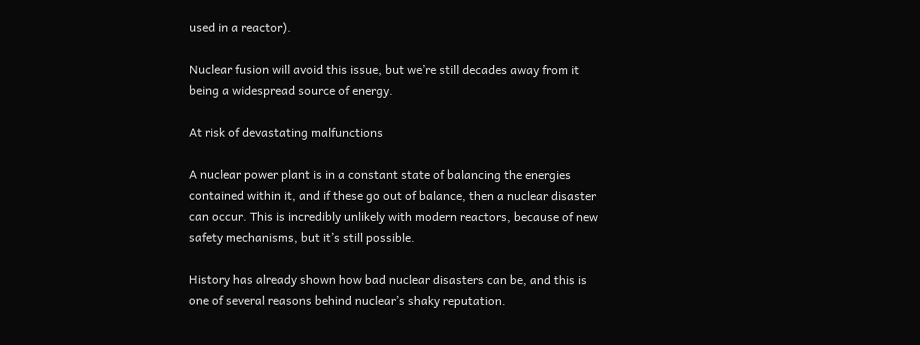used in a reactor).

Nuclear fusion will avoid this issue, but we’re still decades away from it being a widespread source of energy.

At risk of devastating malfunctions

A nuclear power plant is in a constant state of balancing the energies contained within it, and if these go out of balance, then a nuclear disaster can occur. This is incredibly unlikely with modern reactors, because of new safety mechanisms, but it’s still possible.

History has already shown how bad nuclear disasters can be, and this is one of several reasons behind nuclear’s shaky reputation.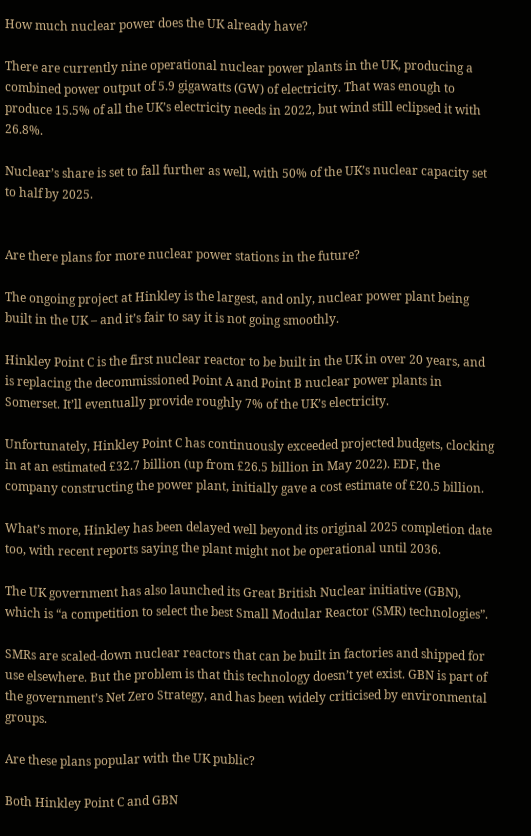How much nuclear power does the UK already have?

There are currently nine operational nuclear power plants in the UK, producing a combined power output of 5.9 gigawatts (GW) of electricity. That was enough to produce 15.5% of all the UK’s electricity needs in 2022, but wind still eclipsed it with 26.8%.

Nuclear’s share is set to fall further as well, with 50% of the UK’s nuclear capacity set to half by 2025.


Are there plans for more nuclear power stations in the future?

The ongoing project at Hinkley is the largest, and only, nuclear power plant being built in the UK – and it’s fair to say it is not going smoothly.

Hinkley Point C is the first nuclear reactor to be built in the UK in over 20 years, and is replacing the decommissioned Point A and Point B nuclear power plants in Somerset. It’ll eventually provide roughly 7% of the UK’s electricity.

Unfortunately, Hinkley Point C has continuously exceeded projected budgets, clocking in at an estimated £32.7 billion (up from £26.5 billion in May 2022). EDF, the company constructing the power plant, initially gave a cost estimate of £20.5 billion.

What’s more, Hinkley has been delayed well beyond its original 2025 completion date too, with recent reports saying the plant might not be operational until 2036.

The UK government has also launched its Great British Nuclear initiative (GBN), which is “a competition to select the best Small Modular Reactor (SMR) technologies”.

SMRs are scaled-down nuclear reactors that can be built in factories and shipped for use elsewhere. But the problem is that this technology doesn’t yet exist. GBN is part of the government’s Net Zero Strategy, and has been widely criticised by environmental groups.

Are these plans popular with the UK public?

Both Hinkley Point C and GBN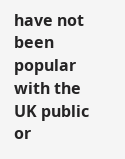have not been popular with the UK public or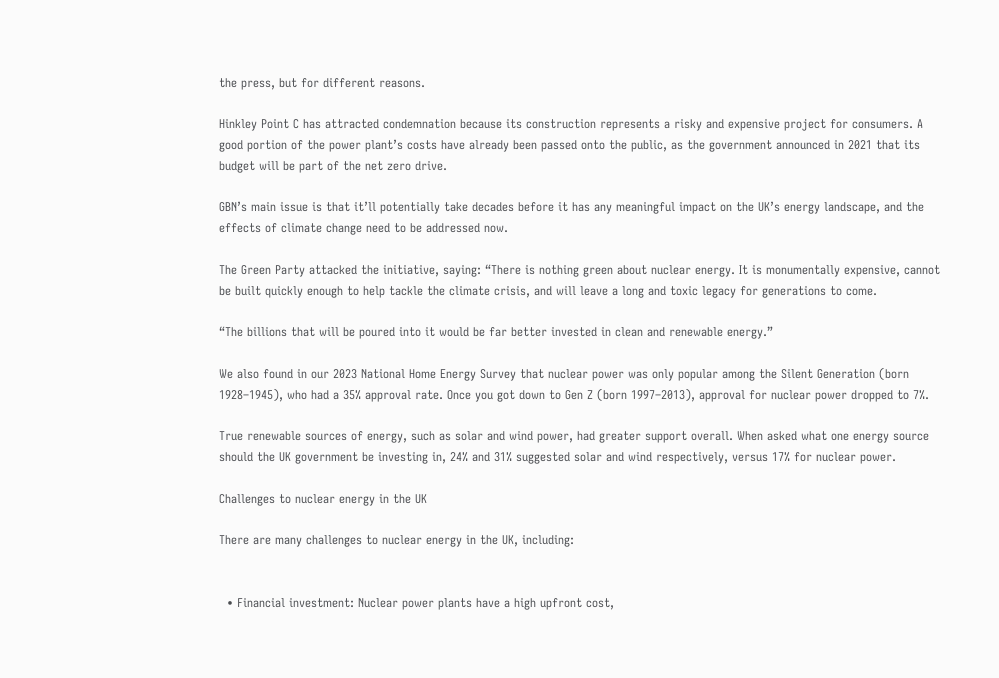the press, but for different reasons.

Hinkley Point C has attracted condemnation because its construction represents a risky and expensive project for consumers. A good portion of the power plant’s costs have already been passed onto the public, as the government announced in 2021 that its budget will be part of the net zero drive.

GBN’s main issue is that it’ll potentially take decades before it has any meaningful impact on the UK’s energy landscape, and the effects of climate change need to be addressed now.

The Green Party attacked the initiative, saying: “There is nothing green about nuclear energy. It is monumentally expensive, cannot be built quickly enough to help tackle the climate crisis, and will leave a long and toxic legacy for generations to come.

“The billions that will be poured into it would be far better invested in clean and renewable energy.”

We also found in our 2023 National Home Energy Survey that nuclear power was only popular among the Silent Generation (born 1928–1945), who had a 35% approval rate. Once you got down to Gen Z (born 1997–2013), approval for nuclear power dropped to 7%.

True renewable sources of energy, such as solar and wind power, had greater support overall. When asked what one energy source should the UK government be investing in, 24% and 31% suggested solar and wind respectively, versus 17% for nuclear power.

Challenges to nuclear energy in the UK

There are many challenges to nuclear energy in the UK, including:


  • Financial investment: Nuclear power plants have a high upfront cost,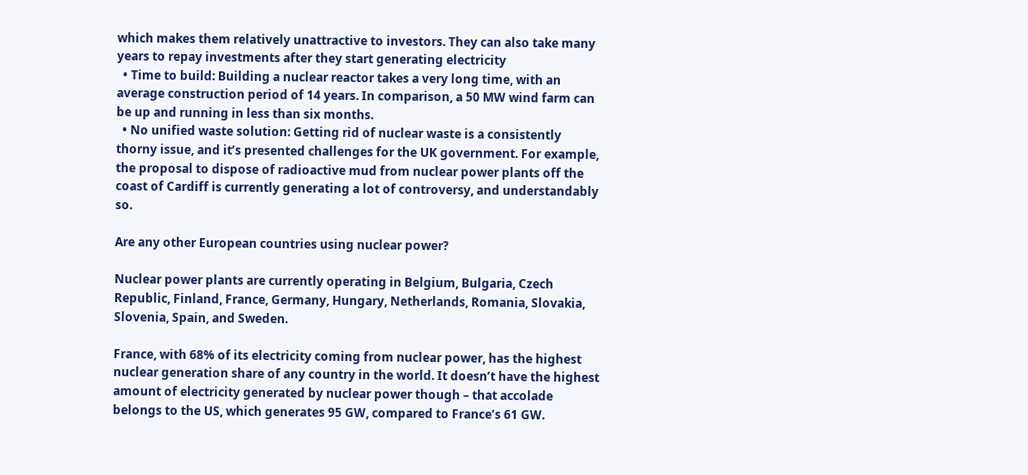which makes them relatively unattractive to investors. They can also take many years to repay investments after they start generating electricity
  • Time to build: Building a nuclear reactor takes a very long time, with an average construction period of 14 years. In comparison, a 50 MW wind farm can be up and running in less than six months.
  • No unified waste solution: Getting rid of nuclear waste is a consistently thorny issue, and it’s presented challenges for the UK government. For example, the proposal to dispose of radioactive mud from nuclear power plants off the coast of Cardiff is currently generating a lot of controversy, and understandably so.

Are any other European countries using nuclear power?

Nuclear power plants are currently operating in Belgium, Bulgaria, Czech Republic, Finland, France, Germany, Hungary, Netherlands, Romania, Slovakia, Slovenia, Spain, and Sweden.

France, with 68% of its electricity coming from nuclear power, has the highest nuclear generation share of any country in the world. It doesn’t have the highest amount of electricity generated by nuclear power though – that accolade belongs to the US, which generates 95 GW, compared to France’s 61 GW.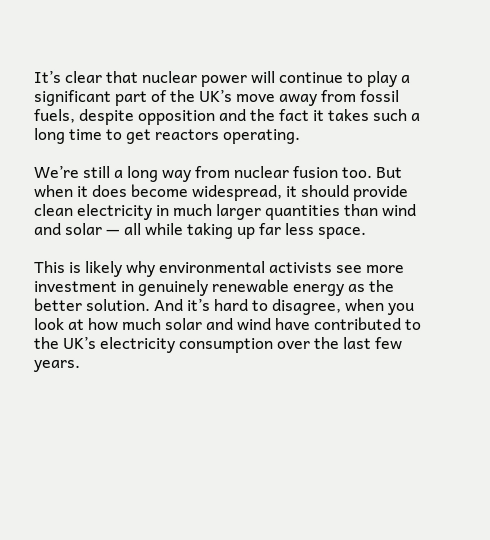It’s clear that nuclear power will continue to play a significant part of the UK’s move away from fossil fuels, despite opposition and the fact it takes such a long time to get reactors operating.

We’re still a long way from nuclear fusion too. But when it does become widespread, it should provide clean electricity in much larger quantities than wind and solar — all while taking up far less space.

This is likely why environmental activists see more investment in genuinely renewable energy as the better solution. And it’s hard to disagree, when you look at how much solar and wind have contributed to the UK’s electricity consumption over the last few years.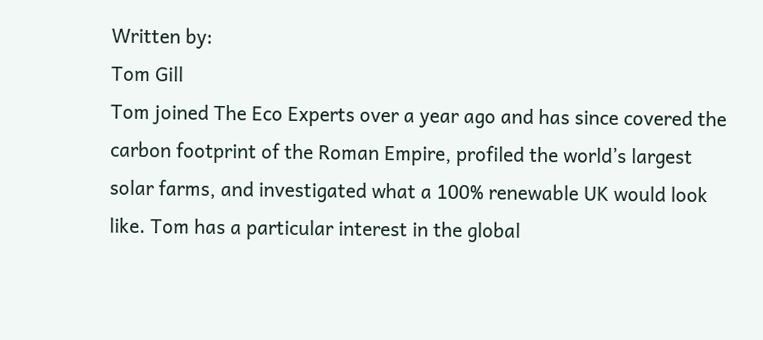Written by:
Tom Gill
Tom joined The Eco Experts over a year ago and has since covered the carbon footprint of the Roman Empire, profiled the world’s largest solar farms, and investigated what a 100% renewable UK would look like. Tom has a particular interest in the global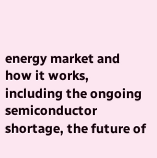energy market and how it works, including the ongoing semiconductor shortage, the future of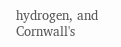hydrogen, and Cornwall's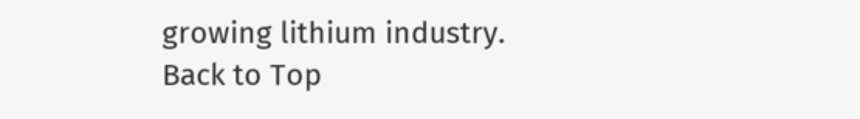growing lithium industry.
Back to Top